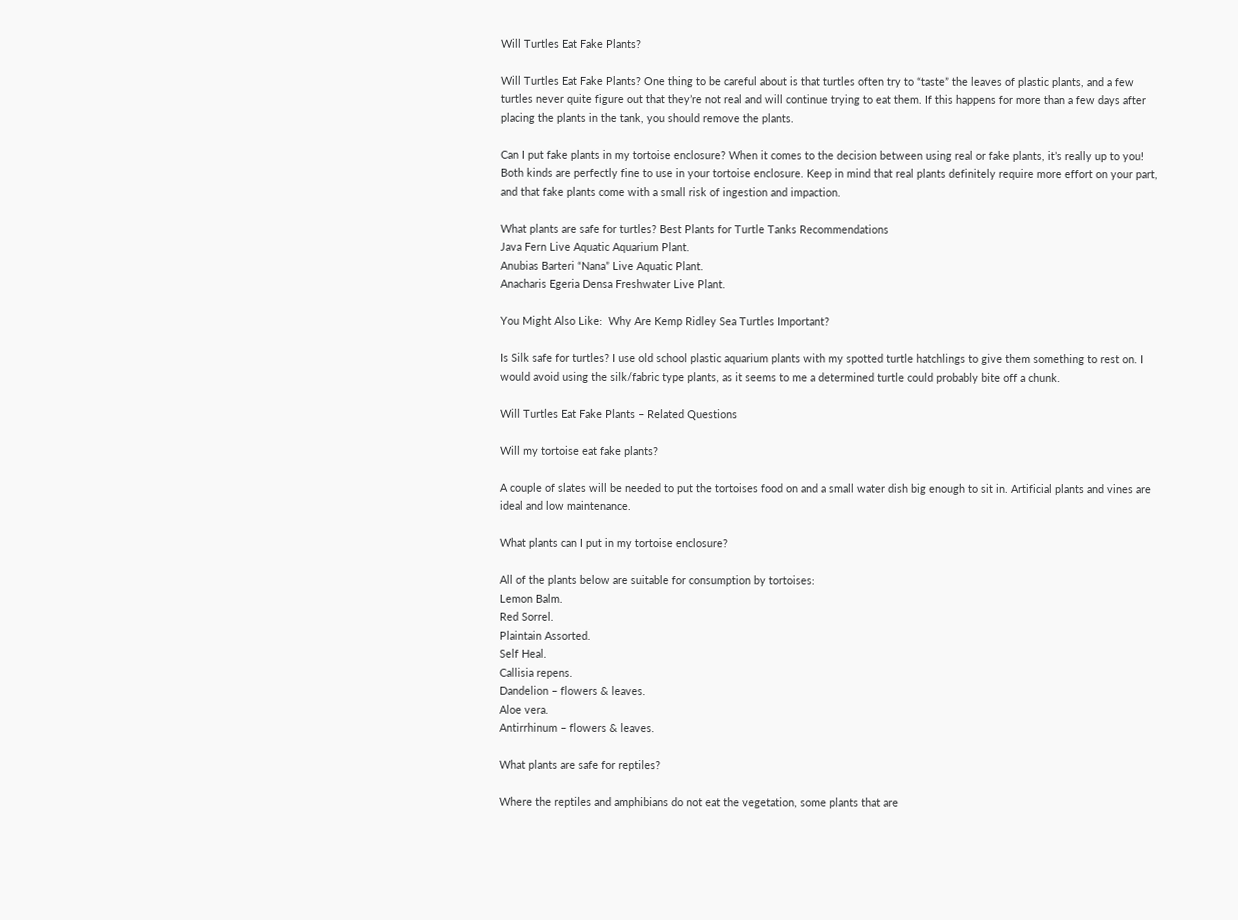Will Turtles Eat Fake Plants?

Will Turtles Eat Fake Plants? One thing to be careful about is that turtles often try to “taste” the leaves of plastic plants, and a few turtles never quite figure out that they’re not real and will continue trying to eat them. If this happens for more than a few days after placing the plants in the tank, you should remove the plants.

Can I put fake plants in my tortoise enclosure? When it comes to the decision between using real or fake plants, it’s really up to you! Both kinds are perfectly fine to use in your tortoise enclosure. Keep in mind that real plants definitely require more effort on your part, and that fake plants come with a small risk of ingestion and impaction.

What plants are safe for turtles? Best Plants for Turtle Tanks Recommendations
Java Fern Live Aquatic Aquarium Plant.
Anubias Barteri “Nana” Live Aquatic Plant.
Anacharis Egeria Densa Freshwater Live Plant.

You Might Also Like:  Why Are Kemp Ridley Sea Turtles Important?

Is Silk safe for turtles? I use old school plastic aquarium plants with my spotted turtle hatchlings to give them something to rest on. I would avoid using the silk/fabric type plants, as it seems to me a determined turtle could probably bite off a chunk.

Will Turtles Eat Fake Plants – Related Questions

Will my tortoise eat fake plants?

A couple of slates will be needed to put the tortoises food on and a small water dish big enough to sit in. Artificial plants and vines are ideal and low maintenance.

What plants can I put in my tortoise enclosure?

All of the plants below are suitable for consumption by tortoises:
Lemon Balm.
Red Sorrel.
Plaintain Assorted.
Self Heal.
Callisia repens.
Dandelion – flowers & leaves.
Aloe vera.
Antirrhinum – flowers & leaves.

What plants are safe for reptiles?

Where the reptiles and amphibians do not eat the vegetation, some plants that are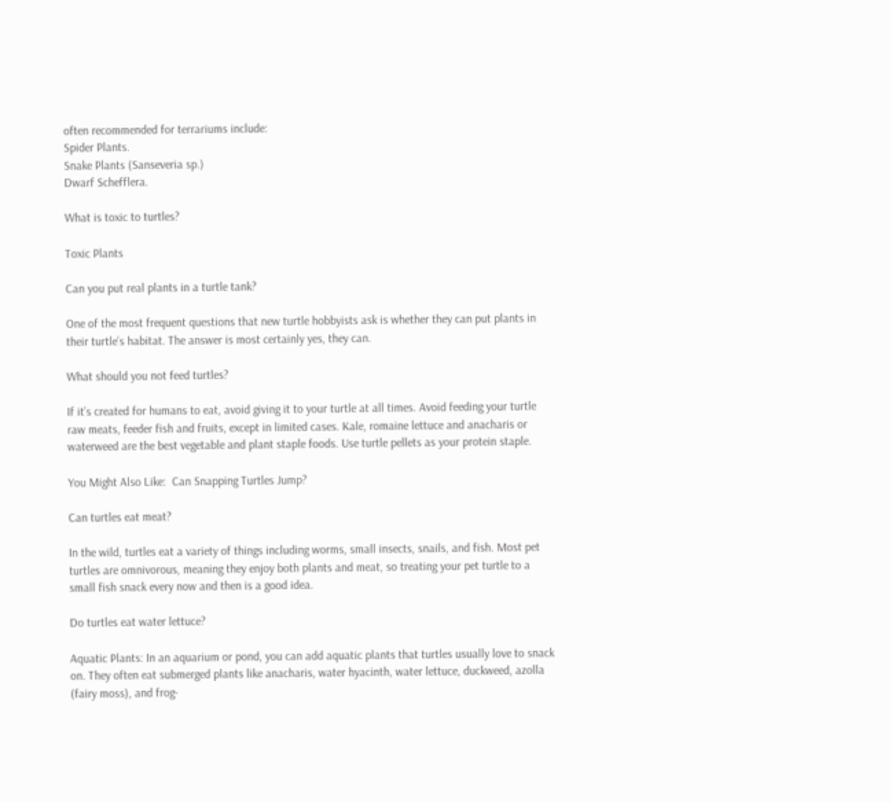often recommended for terrariums include:
Spider Plants.
Snake Plants (Sanseveria sp.)
Dwarf Schefflera.

What is toxic to turtles?

Toxic Plants

Can you put real plants in a turtle tank?

One of the most frequent questions that new turtle hobbyists ask is whether they can put plants in their turtle’s habitat. The answer is most certainly yes, they can.

What should you not feed turtles?

If it’s created for humans to eat, avoid giving it to your turtle at all times. Avoid feeding your turtle raw meats, feeder fish and fruits, except in limited cases. Kale, romaine lettuce and anacharis or waterweed are the best vegetable and plant staple foods. Use turtle pellets as your protein staple.

You Might Also Like:  Can Snapping Turtles Jump?

Can turtles eat meat?

In the wild, turtles eat a variety of things including worms, small insects, snails, and fish. Most pet turtles are omnivorous, meaning they enjoy both plants and meat, so treating your pet turtle to a small fish snack every now and then is a good idea.

Do turtles eat water lettuce?

Aquatic Plants: In an aquarium or pond, you can add aquatic plants that turtles usually love to snack on. They often eat submerged plants like anacharis, water hyacinth, water lettuce, duckweed, azolla (fairy moss), and frog-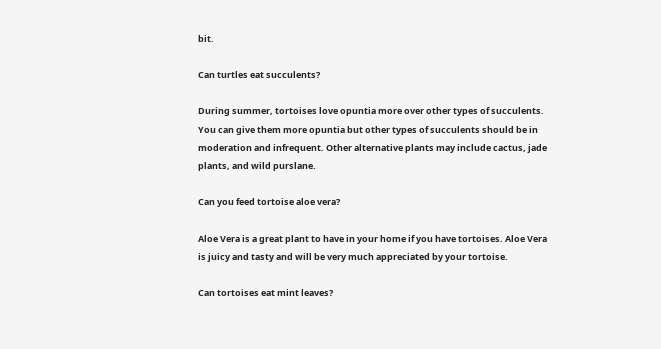bit.

Can turtles eat succulents?

During summer, tortoises love opuntia more over other types of succulents. You can give them more opuntia but other types of succulents should be in moderation and infrequent. Other alternative plants may include cactus, jade plants, and wild purslane.

Can you feed tortoise aloe vera?

Aloe Vera is a great plant to have in your home if you have tortoises. Aloe Vera is juicy and tasty and will be very much appreciated by your tortoise.

Can tortoises eat mint leaves?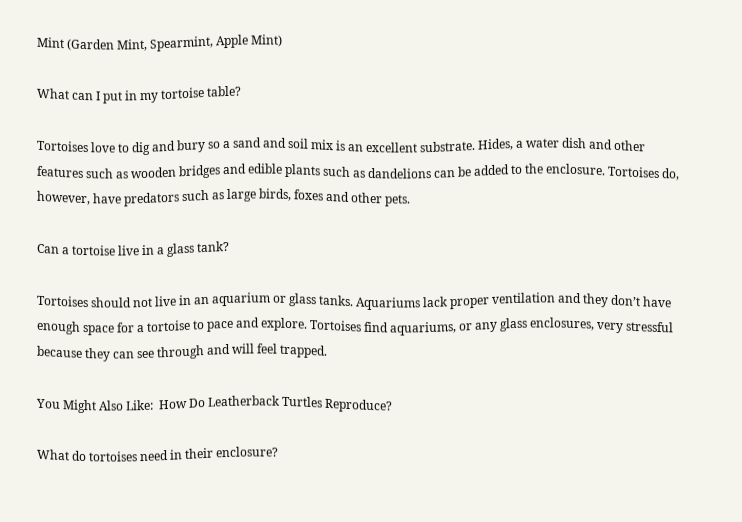Mint (Garden Mint, Spearmint, Apple Mint)

What can I put in my tortoise table?

Tortoises love to dig and bury so a sand and soil mix is an excellent substrate. Hides, a water dish and other features such as wooden bridges and edible plants such as dandelions can be added to the enclosure. Tortoises do, however, have predators such as large birds, foxes and other pets.

Can a tortoise live in a glass tank?

Tortoises should not live in an aquarium or glass tanks. Aquariums lack proper ventilation and they don’t have enough space for a tortoise to pace and explore. Tortoises find aquariums, or any glass enclosures, very stressful because they can see through and will feel trapped.

You Might Also Like:  How Do Leatherback Turtles Reproduce?

What do tortoises need in their enclosure?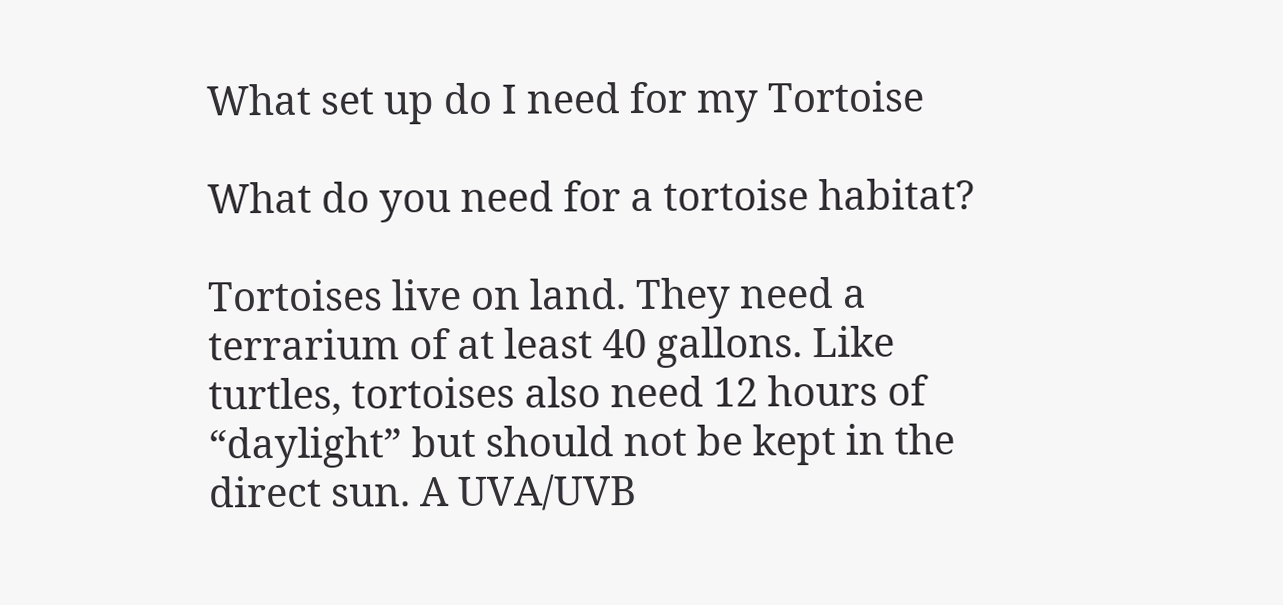What set up do I need for my Tortoise

What do you need for a tortoise habitat?

Tortoises live on land. They need a terrarium of at least 40 gallons. Like turtles, tortoises also need 12 hours of “daylight” but should not be kept in the direct sun. A UVA/UVB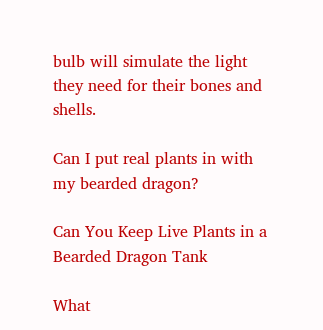bulb will simulate the light they need for their bones and shells.

Can I put real plants in with my bearded dragon?

Can You Keep Live Plants in a Bearded Dragon Tank

What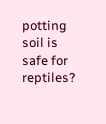potting soil is safe for reptiles?